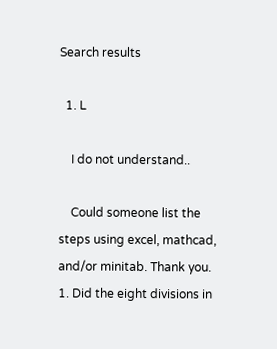Search results

  1. L

    I do not understand..

    Could someone list the steps using excel, mathcad, and/or minitab. Thank you. 1. Did the eight divisions in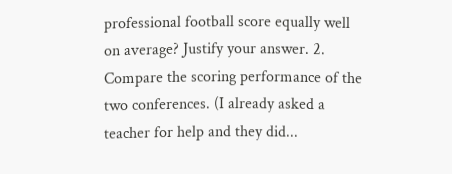professional football score equally well on average? Justify your answer. 2. Compare the scoring performance of the two conferences. (I already asked a teacher for help and they did...